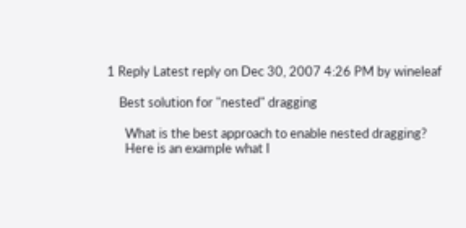1 Reply Latest reply on Dec 30, 2007 4:26 PM by wineleaf

    Best solution for "nested" dragging

      What is the best approach to enable nested dragging?
      Here is an example what I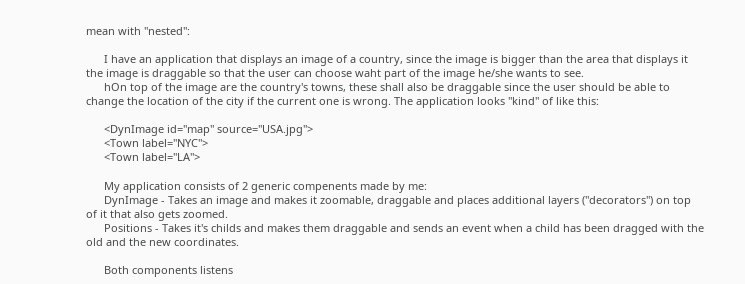mean with "nested":

      I have an application that displays an image of a country, since the image is bigger than the area that displays it the image is draggable so that the user can choose waht part of the image he/she wants to see.
      hOn top of the image are the country's towns, these shall also be draggable since the user should be able to change the location of the city if the current one is wrong. The application looks "kind" of like this:

      <DynImage id="map" source="USA.jpg">
      <Town label="NYC">
      <Town label="LA">

      My application consists of 2 generic compenents made by me:
      DynImage - Takes an image and makes it zoomable, draggable and places additional layers ("decorators") on top of it that also gets zoomed.
      Positions - Takes it's childs and makes them draggable and sends an event when a child has been dragged with the old and the new coordinates.

      Both components listens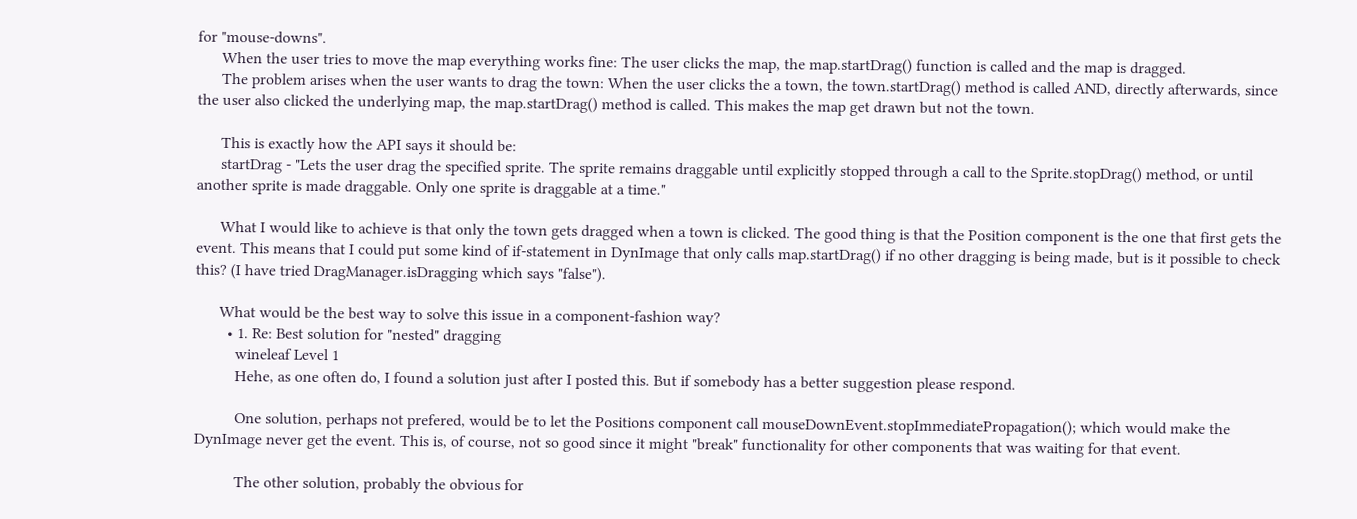for "mouse-downs".
      When the user tries to move the map everything works fine: The user clicks the map, the map.startDrag() function is called and the map is dragged.
      The problem arises when the user wants to drag the town: When the user clicks the a town, the town.startDrag() method is called AND, directly afterwards, since the user also clicked the underlying map, the map.startDrag() method is called. This makes the map get drawn but not the town.

      This is exactly how the API says it should be:
      startDrag - "Lets the user drag the specified sprite. The sprite remains draggable until explicitly stopped through a call to the Sprite.stopDrag() method, or until another sprite is made draggable. Only one sprite is draggable at a time."

      What I would like to achieve is that only the town gets dragged when a town is clicked. The good thing is that the Position component is the one that first gets the event. This means that I could put some kind of if-statement in DynImage that only calls map.startDrag() if no other dragging is being made, but is it possible to check this? (I have tried DragManager.isDragging which says "false").

      What would be the best way to solve this issue in a component-fashion way?
        • 1. Re: Best solution for "nested" dragging
          wineleaf Level 1
          Hehe, as one often do, I found a solution just after I posted this. But if somebody has a better suggestion please respond.

          One solution, perhaps not prefered, would be to let the Positions component call mouseDownEvent.stopImmediatePropagation(); which would make the DynImage never get the event. This is, of course, not so good since it might "break" functionality for other components that was waiting for that event.

          The other solution, probably the obvious for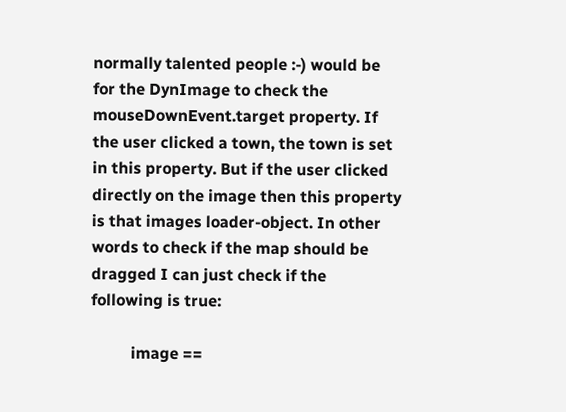normally talented people :-) would be for the DynImage to check the mouseDownEvent.target property. If the user clicked a town, the town is set in this property. But if the user clicked directly on the image then this property is that images loader-object. In other words to check if the map should be dragged I can just check if the following is true:

          image ==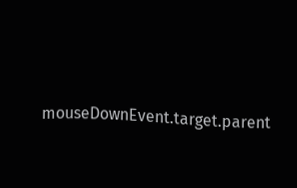mouseDownEvent.target.parent